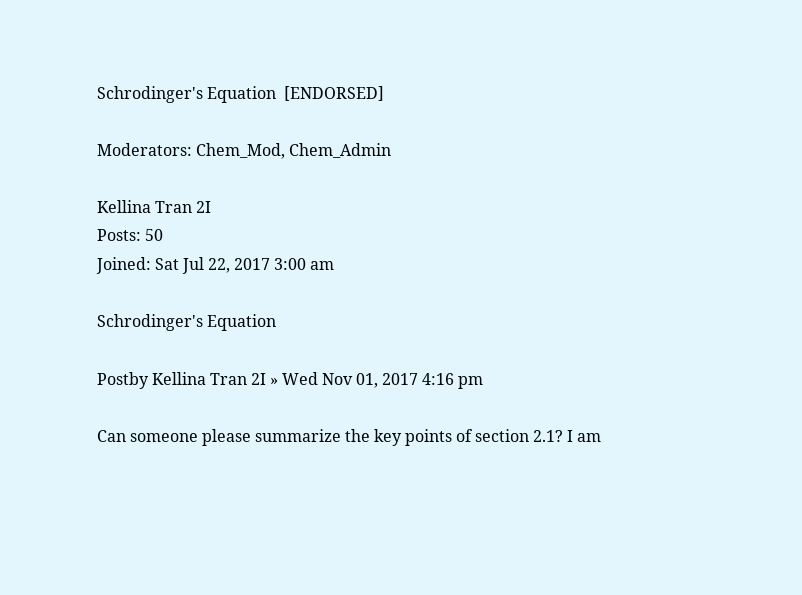Schrodinger's Equation  [ENDORSED]

Moderators: Chem_Mod, Chem_Admin

Kellina Tran 2I
Posts: 50
Joined: Sat Jul 22, 2017 3:00 am

Schrodinger's Equation

Postby Kellina Tran 2I » Wed Nov 01, 2017 4:16 pm

Can someone please summarize the key points of section 2.1? I am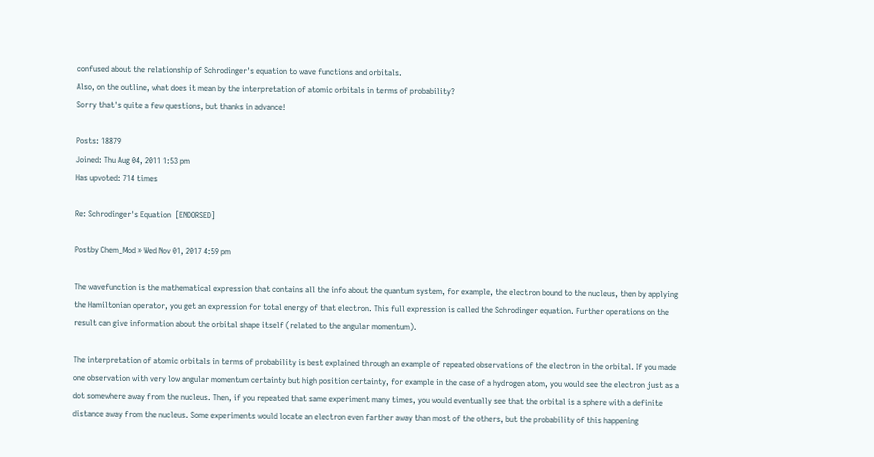confused about the relationship of Schrodinger's equation to wave functions and orbitals.
Also, on the outline, what does it mean by the interpretation of atomic orbitals in terms of probability?
Sorry that's quite a few questions, but thanks in advance!

Posts: 18879
Joined: Thu Aug 04, 2011 1:53 pm
Has upvoted: 714 times

Re: Schrodinger's Equation  [ENDORSED]

Postby Chem_Mod » Wed Nov 01, 2017 4:59 pm

The wavefunction is the mathematical expression that contains all the info about the quantum system, for example, the electron bound to the nucleus, then by applying the Hamiltonian operator, you get an expression for total energy of that electron. This full expression is called the Schrodinger equation. Further operations on the result can give information about the orbital shape itself (related to the angular momentum).

The interpretation of atomic orbitals in terms of probability is best explained through an example of repeated observations of the electron in the orbital. If you made one observation with very low angular momentum certainty but high position certainty, for example in the case of a hydrogen atom, you would see the electron just as a dot somewhere away from the nucleus. Then, if you repeated that same experiment many times, you would eventually see that the orbital is a sphere with a definite distance away from the nucleus. Some experiments would locate an electron even farther away than most of the others, but the probability of this happening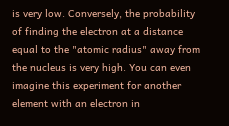is very low. Conversely, the probability of finding the electron at a distance equal to the "atomic radius" away from the nucleus is very high. You can even imagine this experiment for another element with an electron in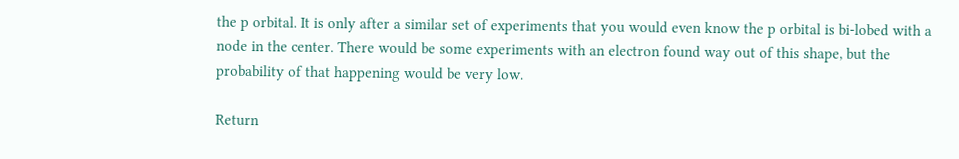the p orbital. It is only after a similar set of experiments that you would even know the p orbital is bi-lobed with a node in the center. There would be some experiments with an electron found way out of this shape, but the probability of that happening would be very low.

Return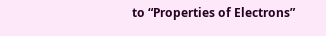to “Properties of Electrons”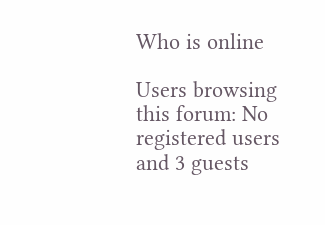Who is online

Users browsing this forum: No registered users and 3 guests